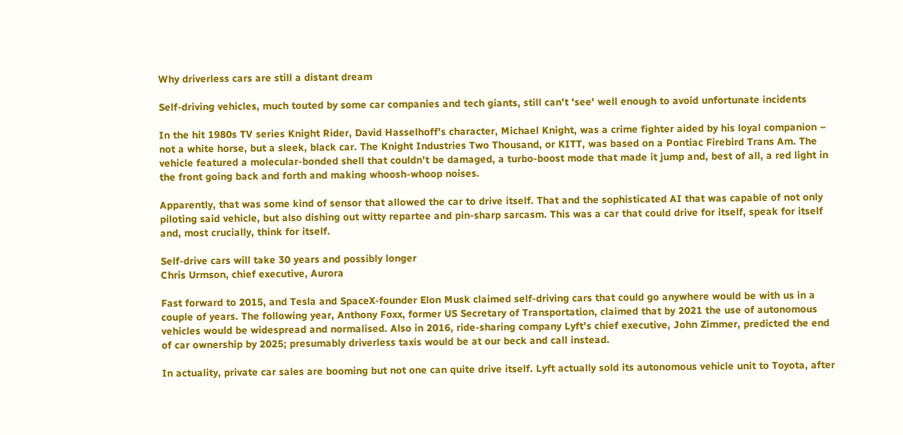Why driverless cars are still a distant dream

Self-driving vehicles, much touted by some car companies and tech giants, still can't 'see' well enough to avoid unfortunate incidents

In the hit 1980s TV series Knight Rider, David Hasselhoff’s character, Michael Knight, was a crime fighter aided by his loyal companion – not a white horse, but a sleek, black car. The Knight Industries Two Thousand, or KITT, was based on a Pontiac Firebird Trans Am. The vehicle featured a molecular-bonded shell that couldn’t be damaged, a turbo-boost mode that made it jump and, best of all, a red light in the front going back and forth and making whoosh-whoop noises.

Apparently, that was some kind of sensor that allowed the car to drive itself. That and the sophisticated AI that was capable of not only piloting said vehicle, but also dishing out witty repartee and pin-sharp sarcasm. This was a car that could drive for itself, speak for itself and, most crucially, think for itself.

Self-drive cars will take 30 years and possibly longer
Chris Urmson, chief executive, Aurora

Fast forward to 2015, and Tesla and SpaceX-founder Elon Musk claimed self-driving cars that could go anywhere would be with us in a couple of years. The following year, Anthony Foxx, former US Secretary of Transportation, claimed that by 2021 the use of autonomous vehicles would be widespread and normalised. Also in 2016, ride-sharing company Lyft’s chief executive, John Zimmer, predicted the end of car ownership by 2025; presumably driverless taxis would be at our beck and call instead.

In actuality, private car sales are booming but not one can quite drive itself. Lyft actually sold its autonomous vehicle unit to Toyota, after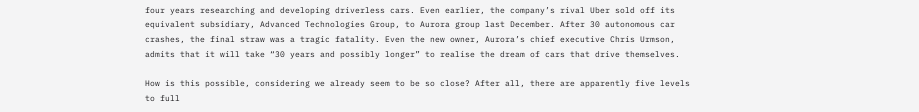four years researching and developing driverless cars. Even earlier, the company’s rival Uber sold off its equivalent subsidiary, Advanced Technologies Group, to Aurora group last December. After 30 autonomous car crashes, the final straw was a tragic fatality. Even the new owner, Aurora’s chief executive Chris Urmson, admits that it will take “30 years and possibly longer” to realise the dream of cars that drive themselves.

How is this possible, considering we already seem to be so close? After all, there are apparently five levels to full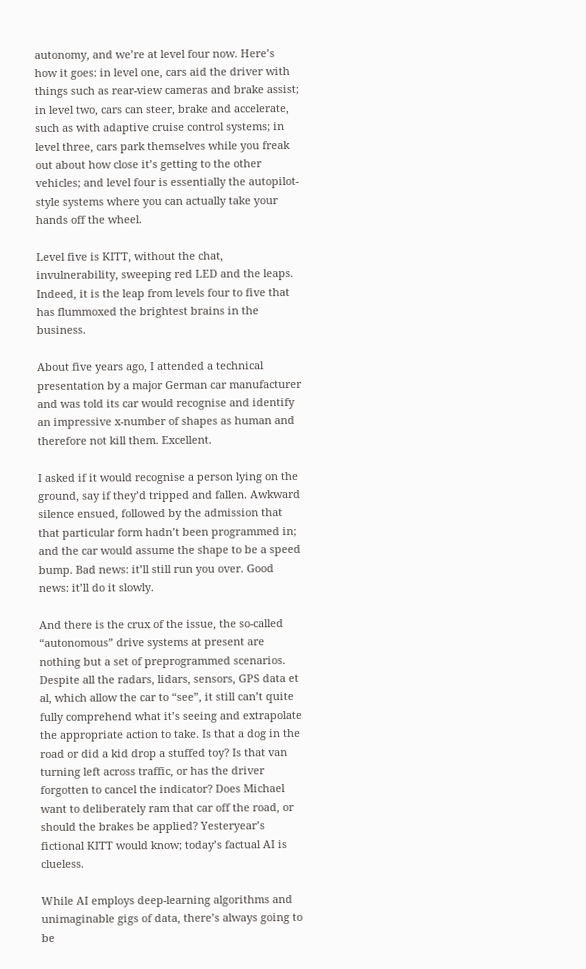autonomy, and we’re at level four now. Here’s how it goes: in level one, cars aid the driver with things such as rear-view cameras and brake assist; in level two, cars can steer, brake and accelerate, such as with adaptive cruise control systems; in level three, cars park themselves while you freak out about how close it’s getting to the other vehicles; and level four is essentially the autopilot-style systems where you can actually take your hands off the wheel.

Level five is KITT, without the chat, invulnerability, sweeping red LED and the leaps. Indeed, it is the leap from levels four to five that has flummoxed the brightest brains in the business.

About five years ago, I attended a technical presentation by a major German car manufacturer and was told its car would recognise and identify an impressive x-number of shapes as human and therefore not kill them. Excellent.

I asked if it would recognise a person lying on the ground, say if they’d tripped and fallen. Awkward silence ensued, followed by the admission that that particular form hadn’t been programmed in; and the car would assume the shape to be a speed bump. Bad news: it’ll still run you over. Good news: it’ll do it slowly.

And there is the crux of the issue, the so-called “autonomous” drive systems at present are nothing but a set of preprogrammed scenarios. Despite all the radars, lidars, sensors, GPS data et al, which allow the car to “see”, it still can’t quite fully comprehend what it’s seeing and extrapolate the appropriate action to take. Is that a dog in the road or did a kid drop a stuffed toy? Is that van turning left across traffic, or has the driver forgotten to cancel the indicator? Does Michael want to deliberately ram that car off the road, or should the brakes be applied? Yesteryear’s fictional KITT would know; today’s factual AI is clueless.

While AI employs deep-learning algorithms and unimaginable gigs of data, there’s always going to be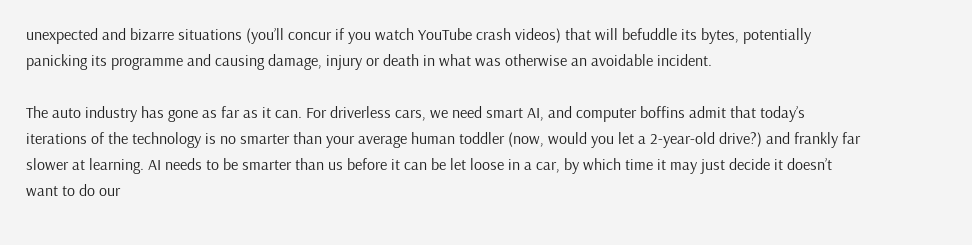unexpected and bizarre situations (you’ll concur if you watch YouTube crash videos) that will befuddle its bytes, potentially panicking its programme and causing damage, injury or death in what was otherwise an avoidable incident.

The auto industry has gone as far as it can. For driverless cars, we need smart AI, and computer boffins admit that today’s iterations of the technology is no smarter than your average human toddler (now, would you let a 2-year-old drive?) and frankly far slower at learning. AI needs to be smarter than us before it can be let loose in a car, by which time it may just decide it doesn’t want to do our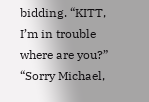bidding. “KITT, I’m in trouble where are you?” “Sorry Michael,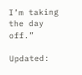I’m taking the day off.”

Updated: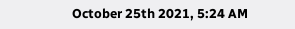October 25th 2021, 5:24 AM